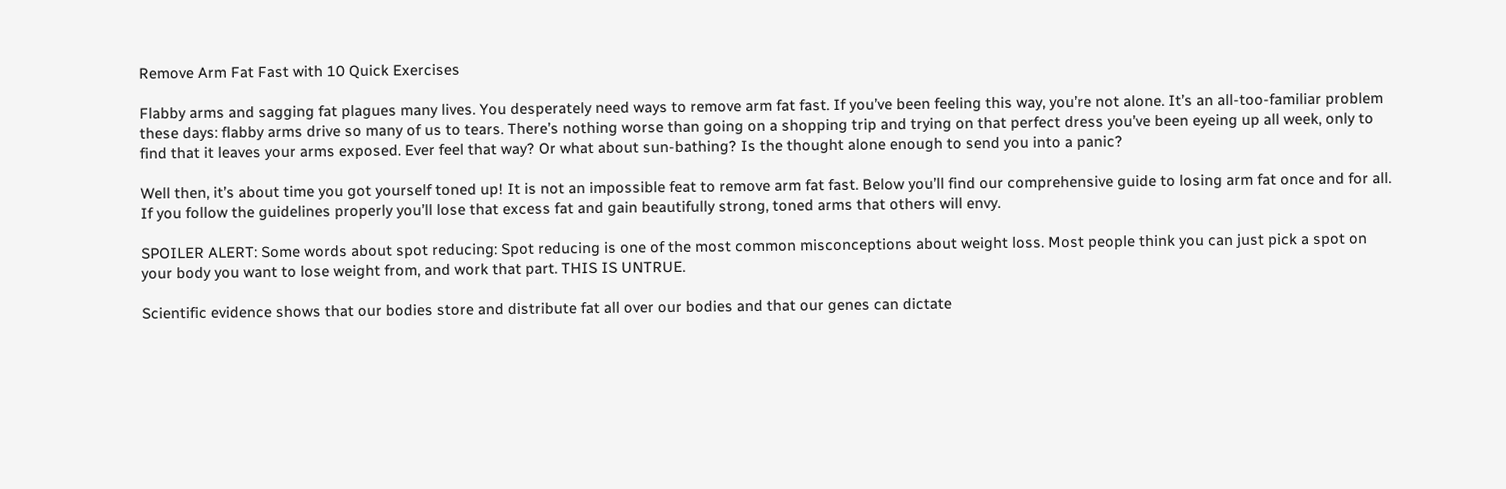Remove Arm Fat Fast with 10 Quick Exercises

Flabby arms and sagging fat plagues many lives. You desperately need ways to remove arm fat fast. If you’ve been feeling this way, you’re not alone. It’s an all-too-familiar problem these days: flabby arms drive so many of us to tears. There’s nothing worse than going on a shopping trip and trying on that perfect dress you’ve been eyeing up all week, only to find that it leaves your arms exposed. Ever feel that way? Or what about sun-bathing? Is the thought alone enough to send you into a panic?

Well then, it’s about time you got yourself toned up! It is not an impossible feat to remove arm fat fast. Below you’ll find our comprehensive guide to losing arm fat once and for all. If you follow the guidelines properly you’ll lose that excess fat and gain beautifully strong, toned arms that others will envy.

SPOILER ALERT: Some words about spot reducing: Spot reducing is one of the most common misconceptions about weight loss. Most people think you can just pick a spot on your body you want to lose weight from, and work that part. THIS IS UNTRUE.

Scientific evidence shows that our bodies store and distribute fat all over our bodies and that our genes can dictate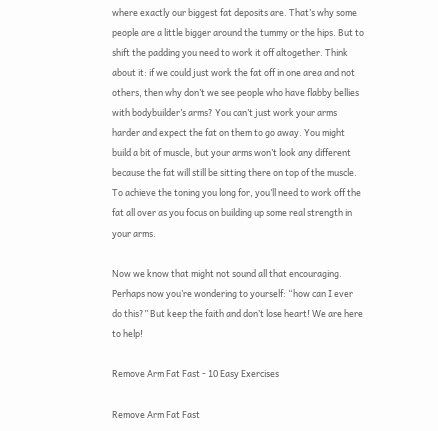where exactly our biggest fat deposits are. That’s why some people are a little bigger around the tummy or the hips. But to shift the padding you need to work it off altogether. Think about it: if we could just work the fat off in one area and not others, then why don’t we see people who have flabby bellies with bodybuilder’s arms? You can’t just work your arms harder and expect the fat on them to go away. You might build a bit of muscle, but your arms won’t look any different because the fat will still be sitting there on top of the muscle. To achieve the toning you long for, you’ll need to work off the fat all over as you focus on building up some real strength in your arms.

Now we know that might not sound all that encouraging. Perhaps now you’re wondering to yourself: “how can I ever do this?” But keep the faith and don’t lose heart! We are here to help!

Remove Arm Fat Fast - 10 Easy Exercises

Remove Arm Fat Fast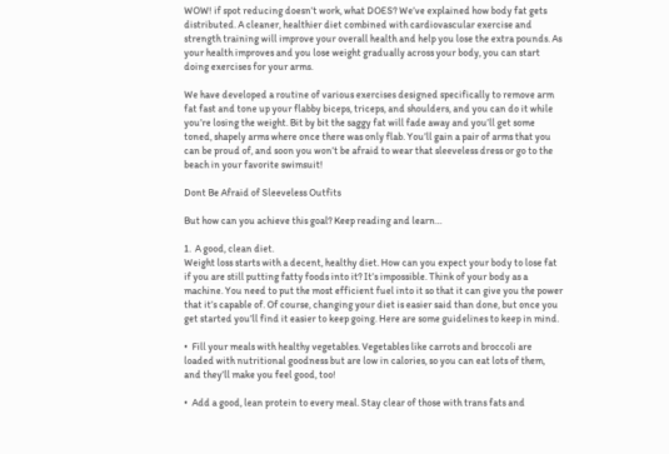WOW! if spot reducing doesn’t work, what DOES? We’ve explained how body fat gets distributed. A cleaner, healthier diet combined with cardiovascular exercise and strength training will improve your overall health and help you lose the extra pounds. As your health improves and you lose weight gradually across your body, you can start doing exercises for your arms.

We have developed a routine of various exercises designed specifically to remove arm fat fast and tone up your flabby biceps, triceps, and shoulders, and you can do it while you’re losing the weight. Bit by bit the saggy fat will fade away and you’ll get some toned, shapely arms where once there was only flab. You’ll gain a pair of arms that you can be proud of, and soon you won’t be afraid to wear that sleeveless dress or go to the beach in your favorite swimsuit!

Dont Be Afraid of Sleeveless Outfits

But how can you achieve this goal? Keep reading and learn…

1.  A good, clean diet.
Weight loss starts with a decent, healthy diet. How can you expect your body to lose fat if you are still putting fatty foods into it? It’s impossible. Think of your body as a machine. You need to put the most efficient fuel into it so that it can give you the power that it’s capable of. Of course, changing your diet is easier said than done, but once you get started you’ll find it easier to keep going. Here are some guidelines to keep in mind.

•  Fill your meals with healthy vegetables. Vegetables like carrots and broccoli are loaded with nutritional goodness but are low in calories, so you can eat lots of them, and they’ll make you feel good, too!

•  Add a good, lean protein to every meal. Stay clear of those with trans fats and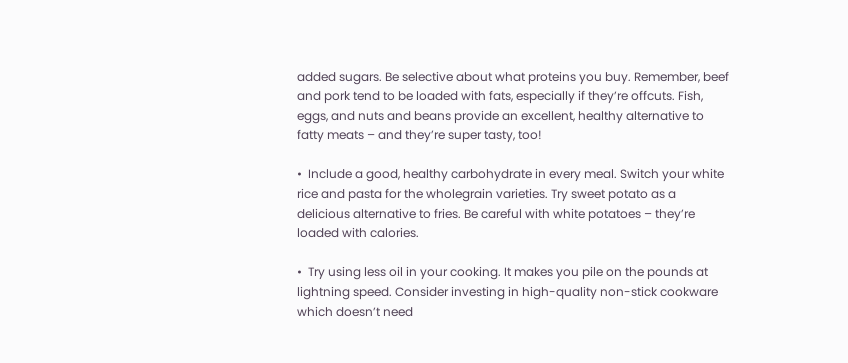added sugars. Be selective about what proteins you buy. Remember, beef and pork tend to be loaded with fats, especially if they’re offcuts. Fish, eggs, and nuts and beans provide an excellent, healthy alternative to fatty meats – and they’re super tasty, too!

•  Include a good, healthy carbohydrate in every meal. Switch your white rice and pasta for the wholegrain varieties. Try sweet potato as a delicious alternative to fries. Be careful with white potatoes – they’re loaded with calories.

•  Try using less oil in your cooking. It makes you pile on the pounds at lightning speed. Consider investing in high-quality non-stick cookware which doesn’t need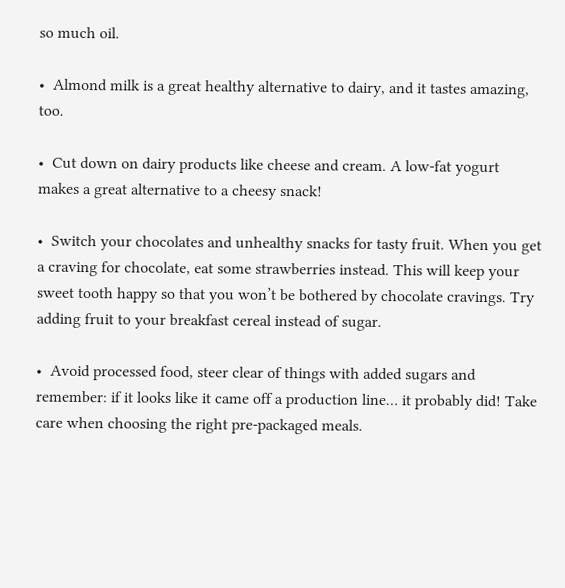so much oil.

•  Almond milk is a great healthy alternative to dairy, and it tastes amazing, too.

•  Cut down on dairy products like cheese and cream. A low-fat yogurt makes a great alternative to a cheesy snack!

•  Switch your chocolates and unhealthy snacks for tasty fruit. When you get a craving for chocolate, eat some strawberries instead. This will keep your sweet tooth happy so that you won’t be bothered by chocolate cravings. Try adding fruit to your breakfast cereal instead of sugar.

•  Avoid processed food, steer clear of things with added sugars and remember: if it looks like it came off a production line… it probably did! Take care when choosing the right pre-packaged meals.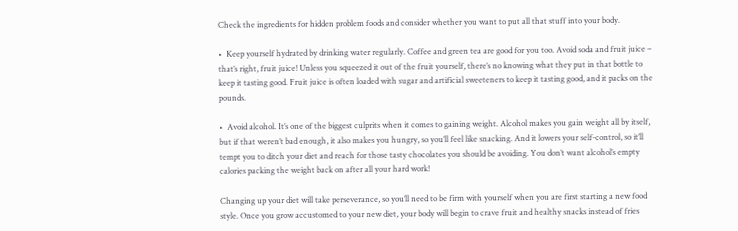Check the ingredients for hidden problem foods and consider whether you want to put all that stuff into your body.

•  Keep yourself hydrated by drinking water regularly. Coffee and green tea are good for you too. Avoid soda and fruit juice – that’s right, fruit juice! Unless you squeezed it out of the fruit yourself, there’s no knowing what they put in that bottle to keep it tasting good. Fruit juice is often loaded with sugar and artificial sweeteners to keep it tasting good, and it packs on the pounds.

•  Avoid alcohol. It’s one of the biggest culprits when it comes to gaining weight. Alcohol makes you gain weight all by itself, but if that weren’t bad enough, it also makes you hungry, so you’ll feel like snacking. And it lowers your self-control, so it’ll tempt you to ditch your diet and reach for those tasty chocolates you should be avoiding. You don’t want alcohol’s empty calories packing the weight back on after all your hard work!

Changing up your diet will take perseverance, so you’ll need to be firm with yourself when you are first starting a new food style. Once you grow accustomed to your new diet, your body will begin to crave fruit and healthy snacks instead of fries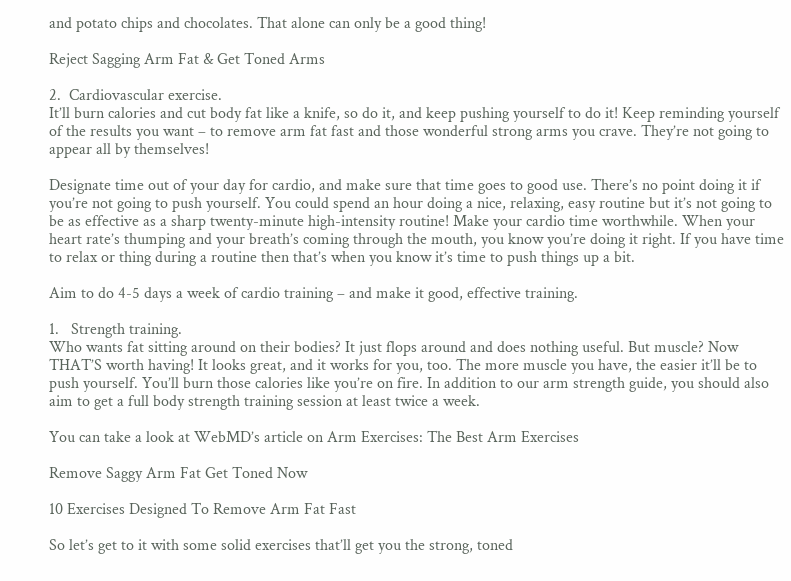and potato chips and chocolates. That alone can only be a good thing!

Reject Sagging Arm Fat & Get Toned Arms

2.  Cardiovascular exercise.
It’ll burn calories and cut body fat like a knife, so do it, and keep pushing yourself to do it! Keep reminding yourself of the results you want – to remove arm fat fast and those wonderful strong arms you crave. They’re not going to appear all by themselves!

Designate time out of your day for cardio, and make sure that time goes to good use. There’s no point doing it if you’re not going to push yourself. You could spend an hour doing a nice, relaxing, easy routine but it’s not going to be as effective as a sharp twenty-minute high-intensity routine! Make your cardio time worthwhile. When your heart rate’s thumping and your breath’s coming through the mouth, you know you’re doing it right. If you have time to relax or thing during a routine then that’s when you know it’s time to push things up a bit.

Aim to do 4-5 days a week of cardio training – and make it good, effective training.

1.   Strength training.
Who wants fat sitting around on their bodies? It just flops around and does nothing useful. But muscle? Now THAT’S worth having! It looks great, and it works for you, too. The more muscle you have, the easier it’ll be to push yourself. You’ll burn those calories like you’re on fire. In addition to our arm strength guide, you should also aim to get a full body strength training session at least twice a week.

You can take a look at WebMD’s article on Arm Exercises: The Best Arm Exercises

Remove Saggy Arm Fat Get Toned Now

10 Exercises Designed To Remove Arm Fat Fast

So let’s get to it with some solid exercises that’ll get you the strong, toned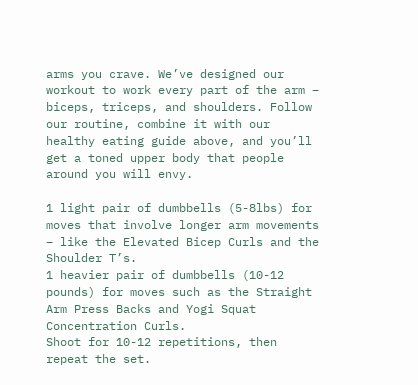arms you crave. We’ve designed our workout to work every part of the arm – biceps, triceps, and shoulders. Follow our routine, combine it with our healthy eating guide above, and you’ll get a toned upper body that people around you will envy.

1 light pair of dumbbells (5-8lbs) for moves that involve longer arm movements – like the Elevated Bicep Curls and the Shoulder T’s.
1 heavier pair of dumbbells (10-12 pounds) for moves such as the Straight Arm Press Backs and Yogi Squat Concentration Curls.
Shoot for 10-12 repetitions, then repeat the set.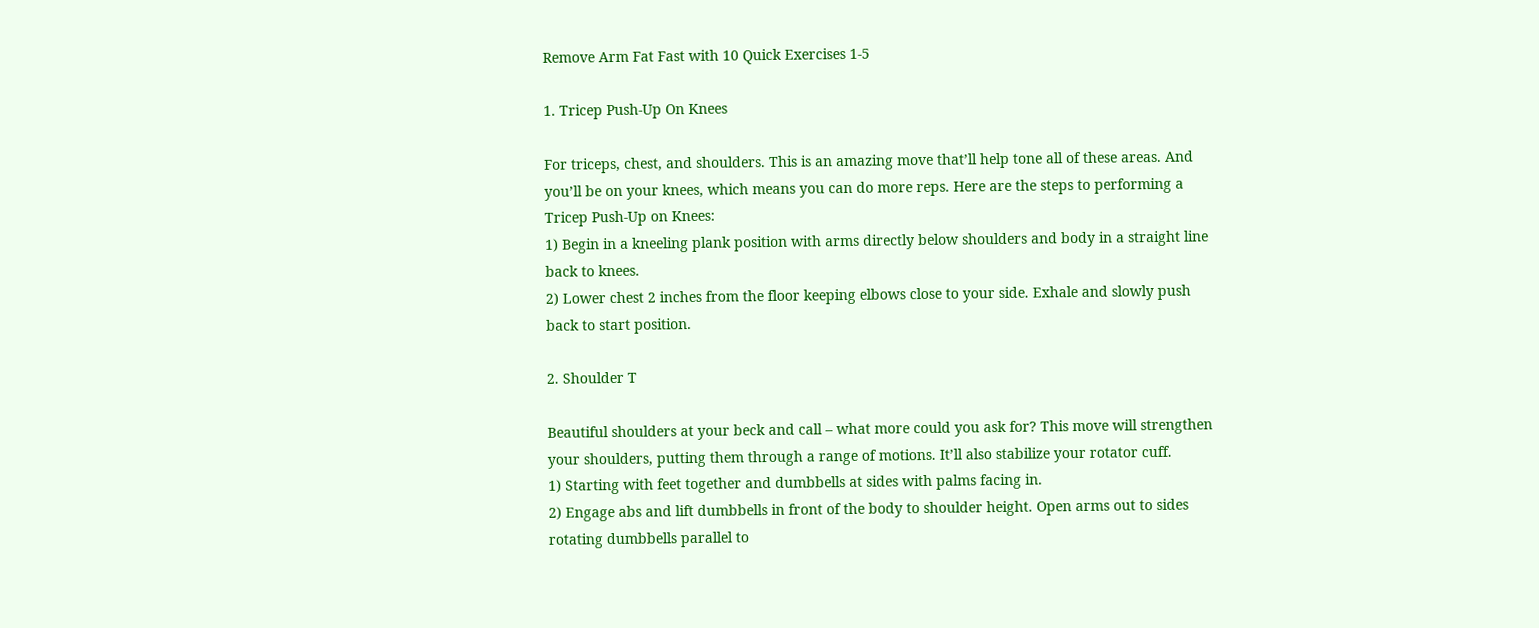Remove Arm Fat Fast with 10 Quick Exercises 1-5

1. Tricep Push-Up On Knees

For triceps, chest, and shoulders. This is an amazing move that’ll help tone all of these areas. And you’ll be on your knees, which means you can do more reps. Here are the steps to performing a Tricep Push-Up on Knees:
1) Begin in a kneeling plank position with arms directly below shoulders and body in a straight line back to knees.
2) Lower chest 2 inches from the floor keeping elbows close to your side. Exhale and slowly push back to start position.

2. Shoulder T

Beautiful shoulders at your beck and call – what more could you ask for? This move will strengthen your shoulders, putting them through a range of motions. It’ll also stabilize your rotator cuff.
1) Starting with feet together and dumbbells at sides with palms facing in.
2) Engage abs and lift dumbbells in front of the body to shoulder height. Open arms out to sides rotating dumbbells parallel to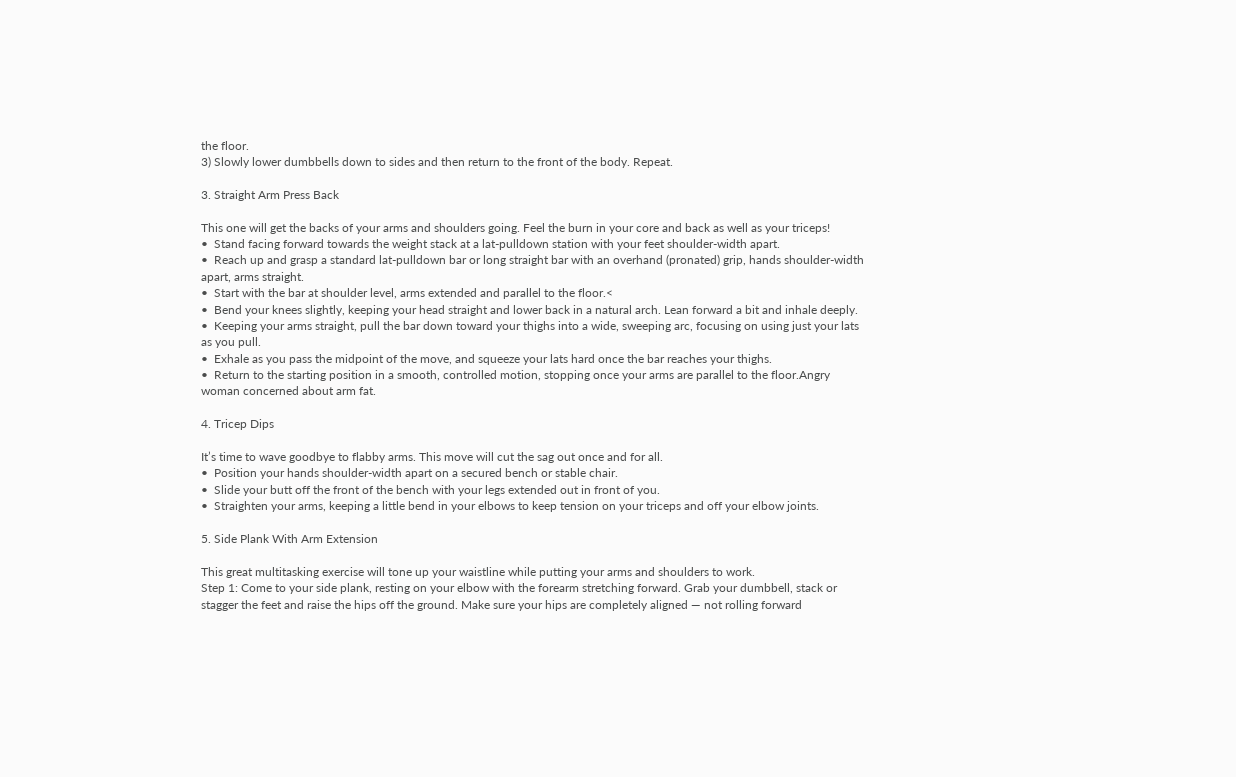the floor.
3) Slowly lower dumbbells down to sides and then return to the front of the body. Repeat.

3. Straight Arm Press Back

This one will get the backs of your arms and shoulders going. Feel the burn in your core and back as well as your triceps!
•  Stand facing forward towards the weight stack at a lat-pulldown station with your feet shoulder-width apart.
•  Reach up and grasp a standard lat-pulldown bar or long straight bar with an overhand (pronated) grip, hands shoulder-width apart, arms straight.
•  Start with the bar at shoulder level, arms extended and parallel to the floor.<
•  Bend your knees slightly, keeping your head straight and lower back in a natural arch. Lean forward a bit and inhale deeply.
•  Keeping your arms straight, pull the bar down toward your thighs into a wide, sweeping arc, focusing on using just your lats as you pull.
•  Exhale as you pass the midpoint of the move, and squeeze your lats hard once the bar reaches your thighs.
•  Return to the starting position in a smooth, controlled motion, stopping once your arms are parallel to the floor.Angry woman concerned about arm fat.

4. Tricep Dips

It’s time to wave goodbye to flabby arms. This move will cut the sag out once and for all.
•  Position your hands shoulder-width apart on a secured bench or stable chair.
•  Slide your butt off the front of the bench with your legs extended out in front of you.
•  Straighten your arms, keeping a little bend in your elbows to keep tension on your triceps and off your elbow joints.

5. Side Plank With Arm Extension

This great multitasking exercise will tone up your waistline while putting your arms and shoulders to work.
Step 1: Come to your side plank, resting on your elbow with the forearm stretching forward. Grab your dumbbell, stack or stagger the feet and raise the hips off the ground. Make sure your hips are completely aligned — not rolling forward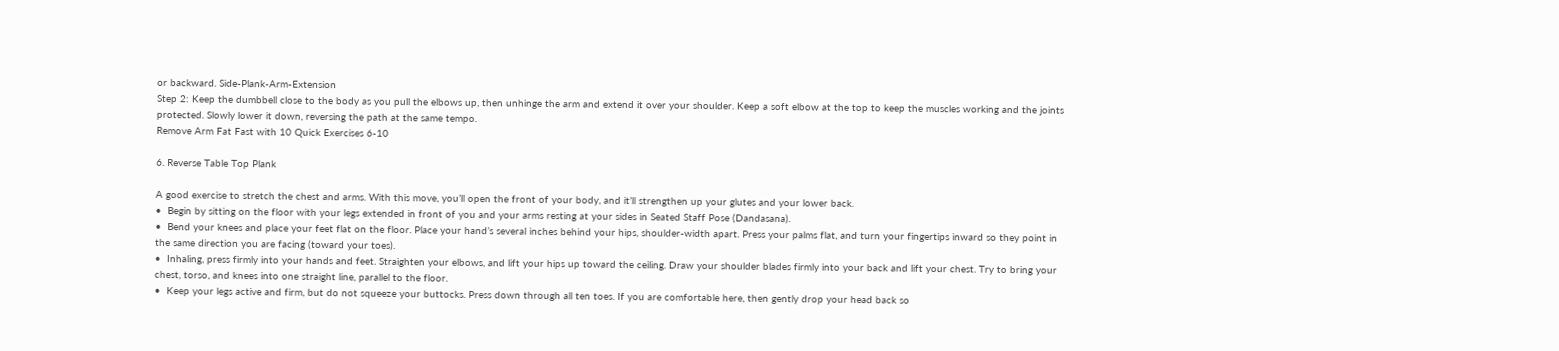or backward. Side-Plank-Arm-Extension
Step 2: Keep the dumbbell close to the body as you pull the elbows up, then unhinge the arm and extend it over your shoulder. Keep a soft elbow at the top to keep the muscles working and the joints protected. Slowly lower it down, reversing the path at the same tempo.
Remove Arm Fat Fast with 10 Quick Exercises 6-10

6. Reverse Table Top Plank

A good exercise to stretch the chest and arms. With this move, you’ll open the front of your body, and it’ll strengthen up your glutes and your lower back.
•  Begin by sitting on the floor with your legs extended in front of you and your arms resting at your sides in Seated Staff Pose (Dandasana).
•  Bend your knees and place your feet flat on the floor. Place your hand’s several inches behind your hips, shoulder-width apart. Press your palms flat, and turn your fingertips inward so they point in the same direction you are facing (toward your toes).
•  Inhaling, press firmly into your hands and feet. Straighten your elbows, and lift your hips up toward the ceiling. Draw your shoulder blades firmly into your back and lift your chest. Try to bring your chest, torso, and knees into one straight line, parallel to the floor.
•  Keep your legs active and firm, but do not squeeze your buttocks. Press down through all ten toes. If you are comfortable here, then gently drop your head back so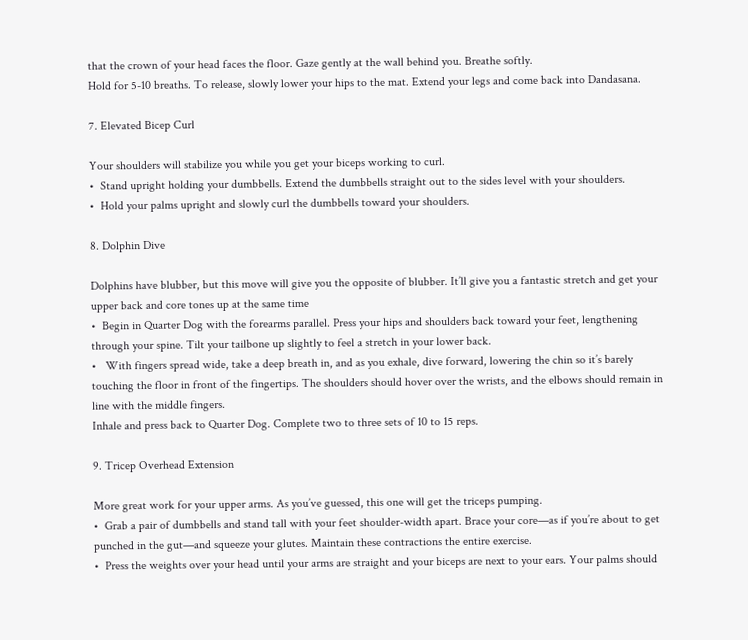that the crown of your head faces the floor. Gaze gently at the wall behind you. Breathe softly.
Hold for 5-10 breaths. To release, slowly lower your hips to the mat. Extend your legs and come back into Dandasana.

7. Elevated Bicep Curl

Your shoulders will stabilize you while you get your biceps working to curl.
•  Stand upright holding your dumbbells. Extend the dumbbells straight out to the sides level with your shoulders.
•  Hold your palms upright and slowly curl the dumbbells toward your shoulders.

8. Dolphin Dive

Dolphins have blubber, but this move will give you the opposite of blubber. It’ll give you a fantastic stretch and get your upper back and core tones up at the same time
•  Begin in Quarter Dog with the forearms parallel. Press your hips and shoulders back toward your feet, lengthening through your spine. Tilt your tailbone up slightly to feel a stretch in your lower back.
•   With fingers spread wide, take a deep breath in, and as you exhale, dive forward, lowering the chin so it’s barely touching the floor in front of the fingertips. The shoulders should hover over the wrists, and the elbows should remain in line with the middle fingers.
Inhale and press back to Quarter Dog. Complete two to three sets of 10 to 15 reps.

9. Tricep Overhead Extension

More great work for your upper arms. As you’ve guessed, this one will get the triceps pumping.
•  Grab a pair of dumbbells and stand tall with your feet shoulder-width apart. Brace your core—as if you’re about to get punched in the gut—and squeeze your glutes. Maintain these contractions the entire exercise.
•  Press the weights over your head until your arms are straight and your biceps are next to your ears. Your palms should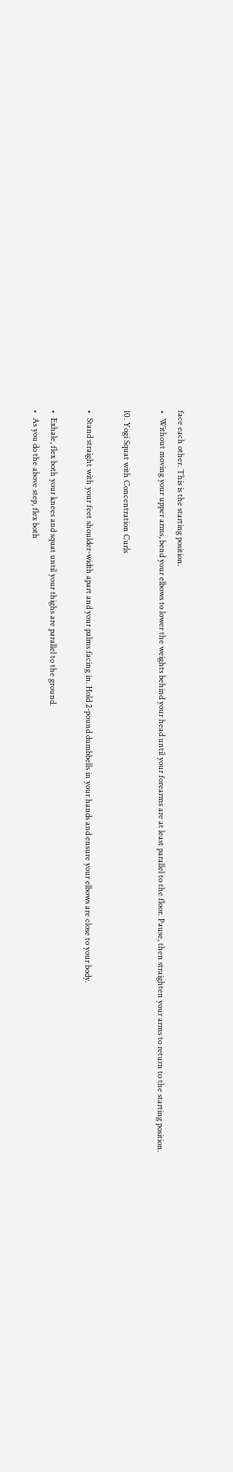face each other. This is the starting position.
•  Without moving your upper arms, bend your elbows to lower the weights behind your head until your forearms are at least parallel to the floor. Pause, then straighten your arms to return to the starting position.

10. Yogi Squat with Concentration Curls

•  Stand straight with your feet shoulder-width apart and your palms facing in. Hold 2-pound dumbbells in your hands and ensure your elbows are close to your body.

•  Exhale, flex both your knees and squat until your thighs are parallel to the ground.
•  As you do the above step, flex both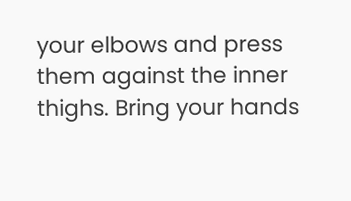your elbows and press them against the inner thighs. Bring your hands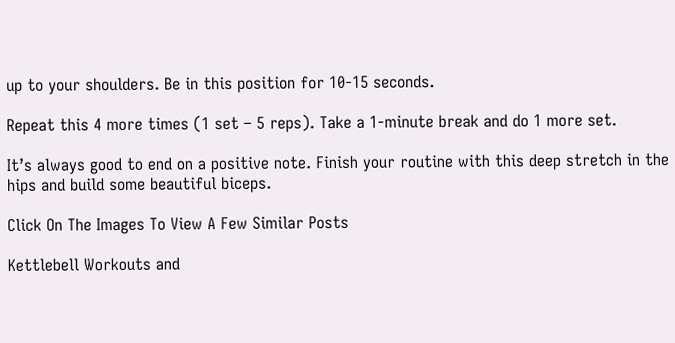up to your shoulders. Be in this position for 10-15 seconds.

Repeat this 4 more times (1 set – 5 reps). Take a 1-minute break and do 1 more set.

It’s always good to end on a positive note. Finish your routine with this deep stretch in the hips and build some beautiful biceps.

Click On The Images To View A Few Similar Posts

Kettlebell Workouts and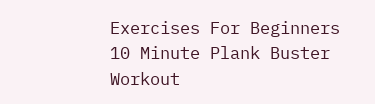Exercises For Beginners
10 Minute Plank Buster Workout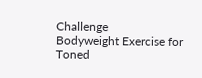Challenge
Bodyweight Exercise for Toned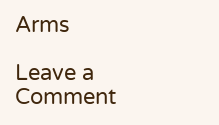Arms

Leave a Comment